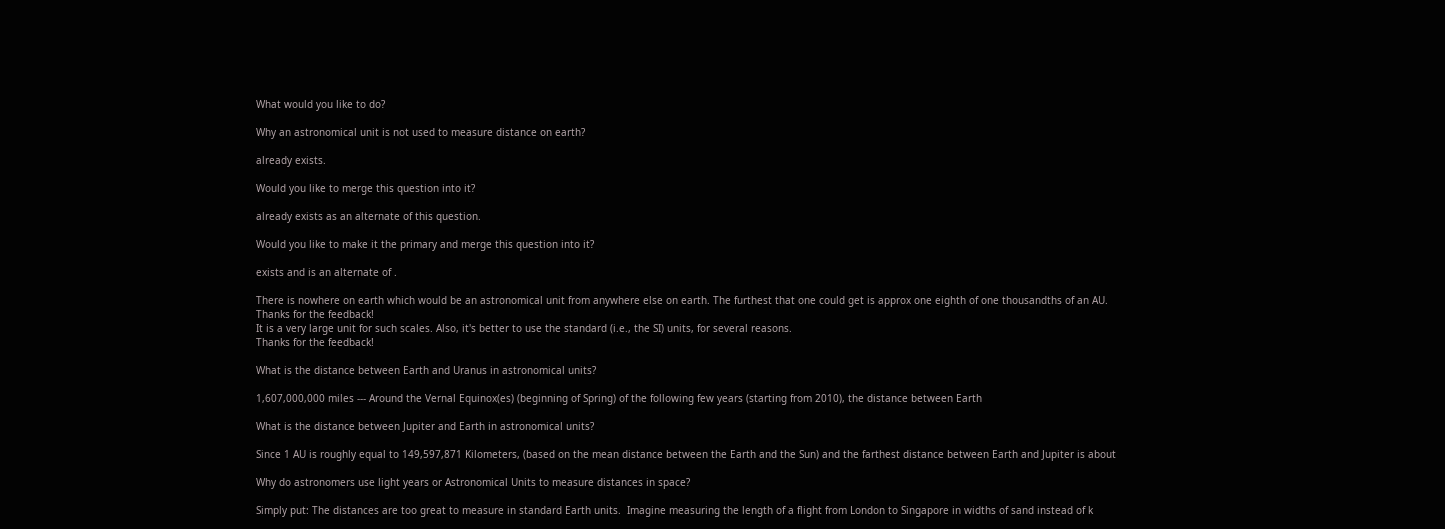What would you like to do?

Why an astronomical unit is not used to measure distance on earth?

already exists.

Would you like to merge this question into it?

already exists as an alternate of this question.

Would you like to make it the primary and merge this question into it?

exists and is an alternate of .

There is nowhere on earth which would be an astronomical unit from anywhere else on earth. The furthest that one could get is approx one eighth of one thousandths of an AU.
Thanks for the feedback!
It is a very large unit for such scales. Also, it's better to use the standard (i.e., the SI) units, for several reasons.
Thanks for the feedback!

What is the distance between Earth and Uranus in astronomical units?

1,607,000,000 miles --- Around the Vernal Equinox(es) (beginning of Spring) of the following few years (starting from 2010), the distance between Earth

What is the distance between Jupiter and Earth in astronomical units?

Since 1 AU is roughly equal to 149,597,871 Kilometers, (based on the mean distance between the Earth and the Sun) and the farthest distance between Earth and Jupiter is about

Why do astronomers use light years or Astronomical Units to measure distances in space?

Simply put: The distances are too great to measure in standard Earth units.  Imagine measuring the length of a flight from London to Singapore in widths of sand instead of k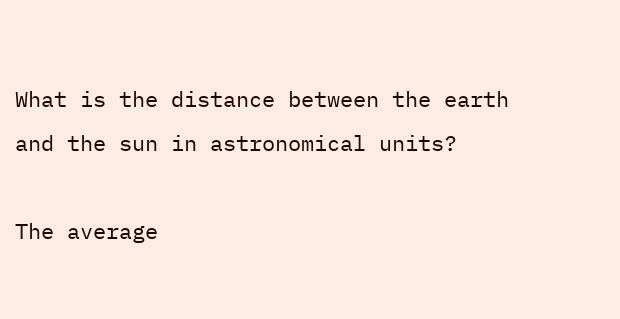What is the distance between the earth and the sun in astronomical units?

The average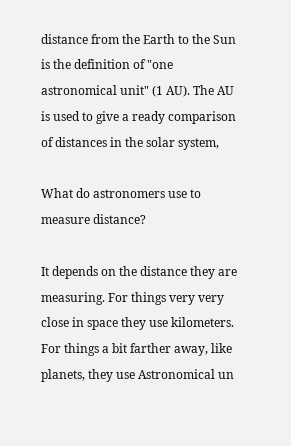distance from the Earth to the Sun is the definition of "one astronomical unit" (1 AU). The AU is used to give a ready comparison of distances in the solar system,

What do astronomers use to measure distance?

It depends on the distance they are measuring. For things very very close in space they use kilometers. For things a bit farther away, like planets, they use Astronomical un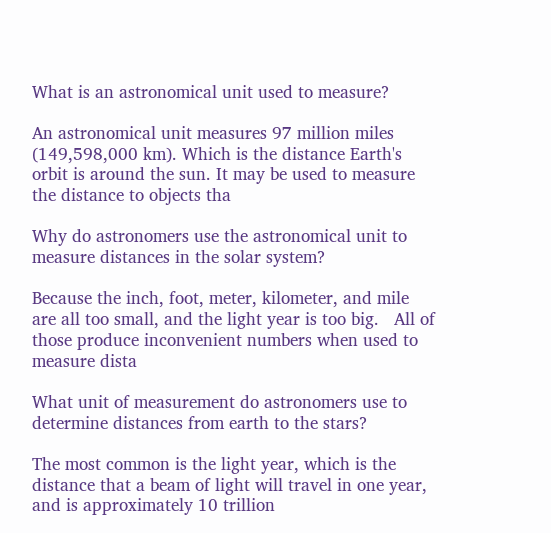What is an astronomical unit used to measure?

An astronomical unit measures 97 million miles (149,598,000 km). Which is the distance Earth's orbit is around the sun. It may be used to measure the distance to objects tha

Why do astronomers use the astronomical unit to measure distances in the solar system?

Because the inch, foot, meter, kilometer, and mile are all too small, and the light year is too big.   All of those produce inconvenient numbers when used to measure dista

What unit of measurement do astronomers use to determine distances from earth to the stars?

The most common is the light year, which is the distance that a beam of light will travel in one year, and is approximately 10 trillion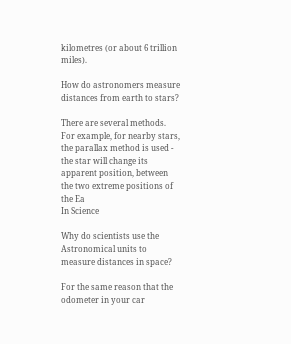kilometres (or about 6 trillion miles).

How do astronomers measure distances from earth to stars?

There are several methods. For example, for nearby stars, the parallax method is used - the star will change its apparent position, between the two extreme positions of the Ea
In Science

Why do scientists use the Astronomical units to measure distances in space?

For the same reason that the odometer in your car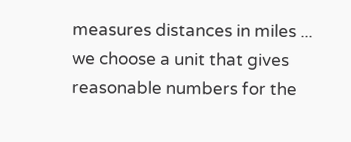measures distances in miles ... we choose a unit that gives reasonable numbers for the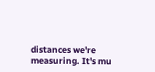distances we're measuring. It's mu